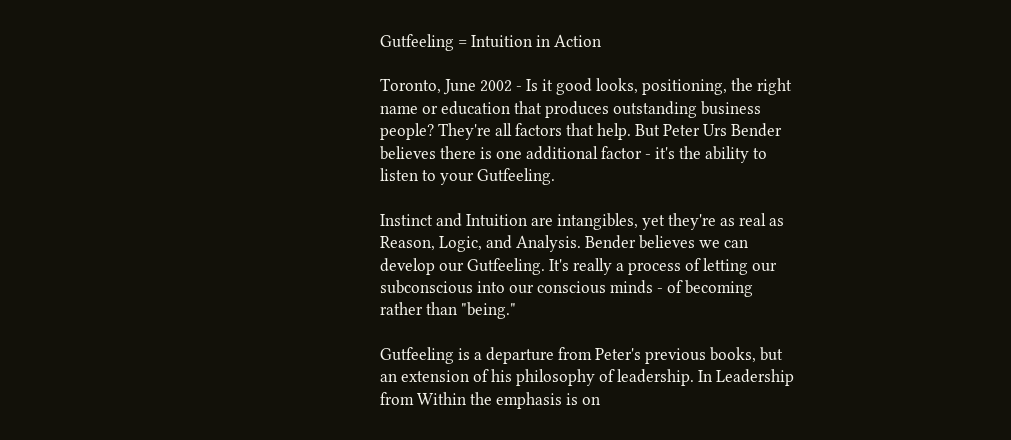Gutfeeling = Intuition in Action

Toronto, June 2002 - Is it good looks, positioning, the right name or education that produces outstanding business people? They're all factors that help. But Peter Urs Bender believes there is one additional factor - it's the ability to listen to your Gutfeeling.

Instinct and Intuition are intangibles, yet they're as real as Reason, Logic, and Analysis. Bender believes we can develop our Gutfeeling. It's really a process of letting our subconscious into our conscious minds - of becoming rather than "being."

Gutfeeling is a departure from Peter's previous books, but an extension of his philosophy of leadership. In Leadership from Within the emphasis is on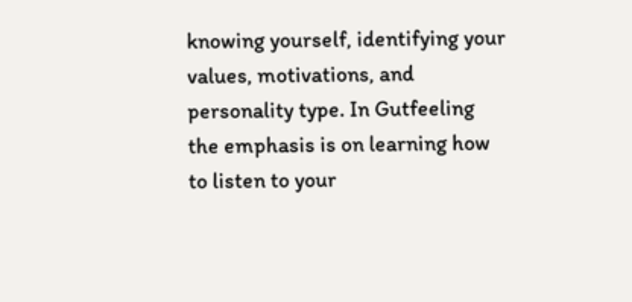knowing yourself, identifying your values, motivations, and personality type. In Gutfeeling the emphasis is on learning how to listen to your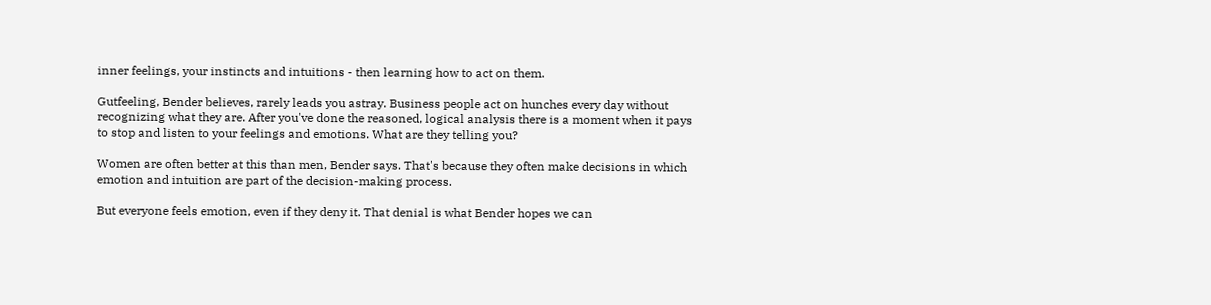inner feelings, your instincts and intuitions - then learning how to act on them.

Gutfeeling, Bender believes, rarely leads you astray. Business people act on hunches every day without recognizing what they are. After you've done the reasoned, logical analysis there is a moment when it pays to stop and listen to your feelings and emotions. What are they telling you?

Women are often better at this than men, Bender says. That's because they often make decisions in which emotion and intuition are part of the decision-making process.

But everyone feels emotion, even if they deny it. That denial is what Bender hopes we can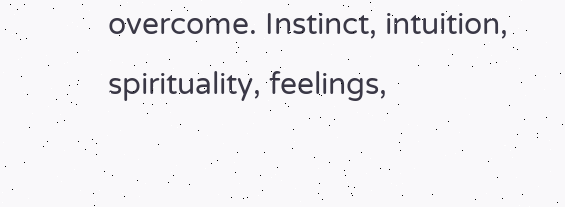overcome. Instinct, intuition, spirituality, feelings,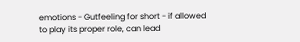emotions - Gutfeeling for short - if allowed to play its proper role, can lead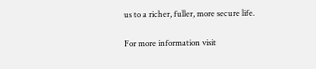us to a richer, fuller, more secure life.

For more information visit